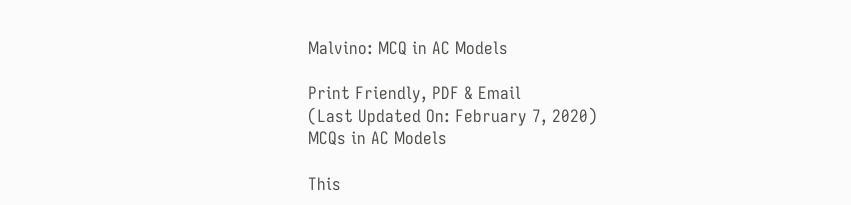Malvino: MCQ in AC Models

Print Friendly, PDF & Email
(Last Updated On: February 7, 2020)
MCQs in AC Models

This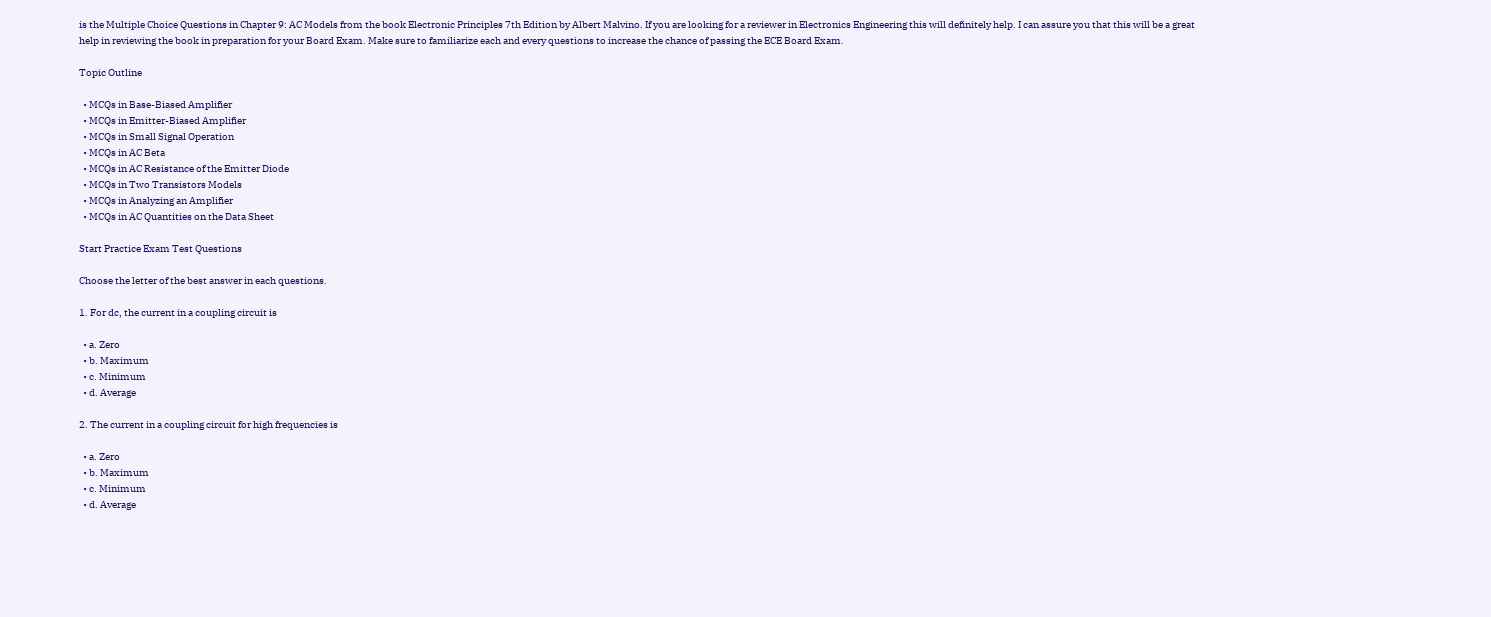is the Multiple Choice Questions in Chapter 9: AC Models from the book Electronic Principles 7th Edition by Albert Malvino. If you are looking for a reviewer in Electronics Engineering this will definitely help. I can assure you that this will be a great help in reviewing the book in preparation for your Board Exam. Make sure to familiarize each and every questions to increase the chance of passing the ECE Board Exam.

Topic Outline

  • MCQs in Base-Biased Amplifier
  • MCQs in Emitter-Biased Amplifier
  • MCQs in Small Signal Operation
  • MCQs in AC Beta
  • MCQs in AC Resistance of the Emitter Diode
  • MCQs in Two Transistors Models
  • MCQs in Analyzing an Amplifier
  • MCQs in AC Quantities on the Data Sheet

Start Practice Exam Test Questions

Choose the letter of the best answer in each questions.

1. For dc, the current in a coupling circuit is

  • a. Zero
  • b. Maximum
  • c. Minimum
  • d. Average

2. The current in a coupling circuit for high frequencies is

  • a. Zero
  • b. Maximum
  • c. Minimum
  • d. Average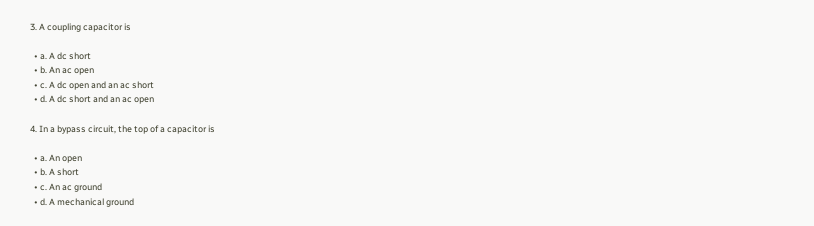3. A coupling capacitor is

  • a. A dc short
  • b. An ac open
  • c. A dc open and an ac short
  • d. A dc short and an ac open

4. In a bypass circuit, the top of a capacitor is

  • a. An open
  • b. A short
  • c. An ac ground
  • d. A mechanical ground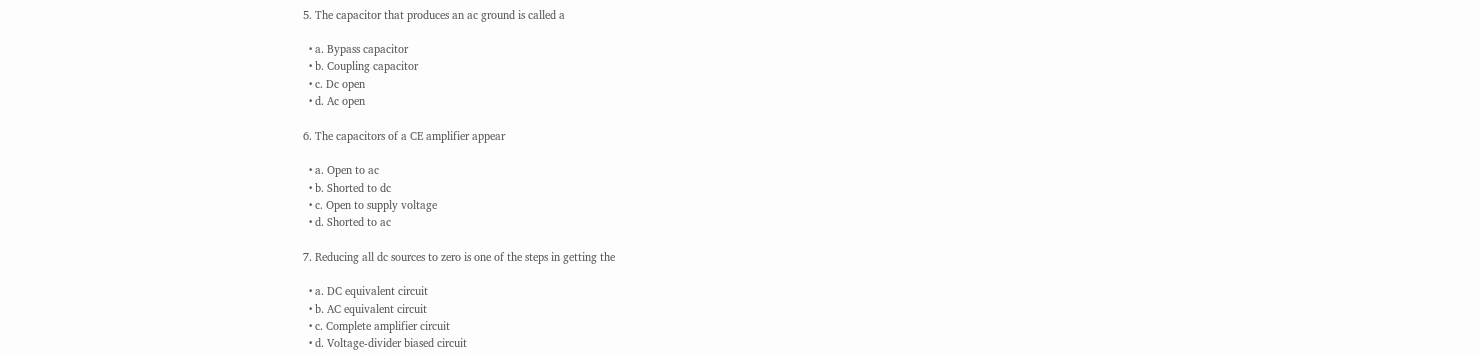5. The capacitor that produces an ac ground is called a

  • a. Bypass capacitor
  • b. Coupling capacitor
  • c. Dc open
  • d. Ac open

6. The capacitors of a CE amplifier appear

  • a. Open to ac
  • b. Shorted to dc
  • c. Open to supply voltage
  • d. Shorted to ac

7. Reducing all dc sources to zero is one of the steps in getting the

  • a. DC equivalent circuit
  • b. AC equivalent circuit
  • c. Complete amplifier circuit
  • d. Voltage-divider biased circuit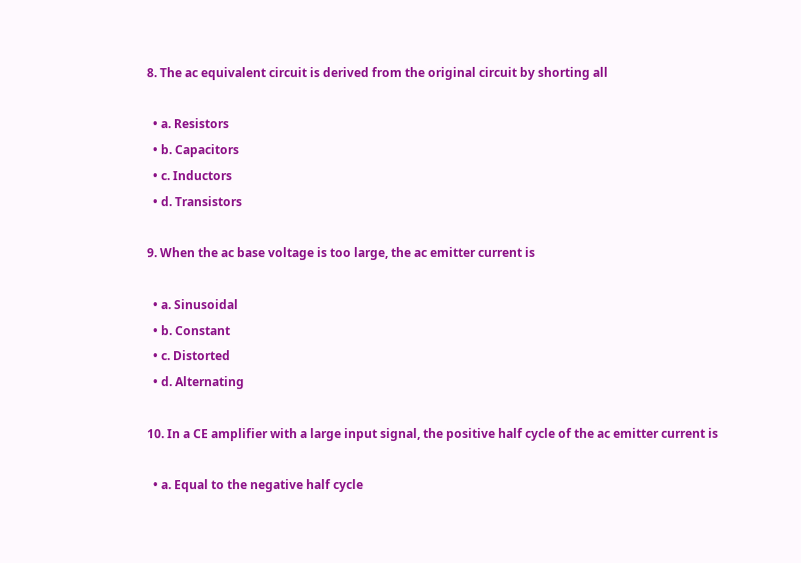8. The ac equivalent circuit is derived from the original circuit by shorting all

  • a. Resistors
  • b. Capacitors
  • c. Inductors
  • d. Transistors

9. When the ac base voltage is too large, the ac emitter current is

  • a. Sinusoidal
  • b. Constant
  • c. Distorted
  • d. Alternating

10. In a CE amplifier with a large input signal, the positive half cycle of the ac emitter current is

  • a. Equal to the negative half cycle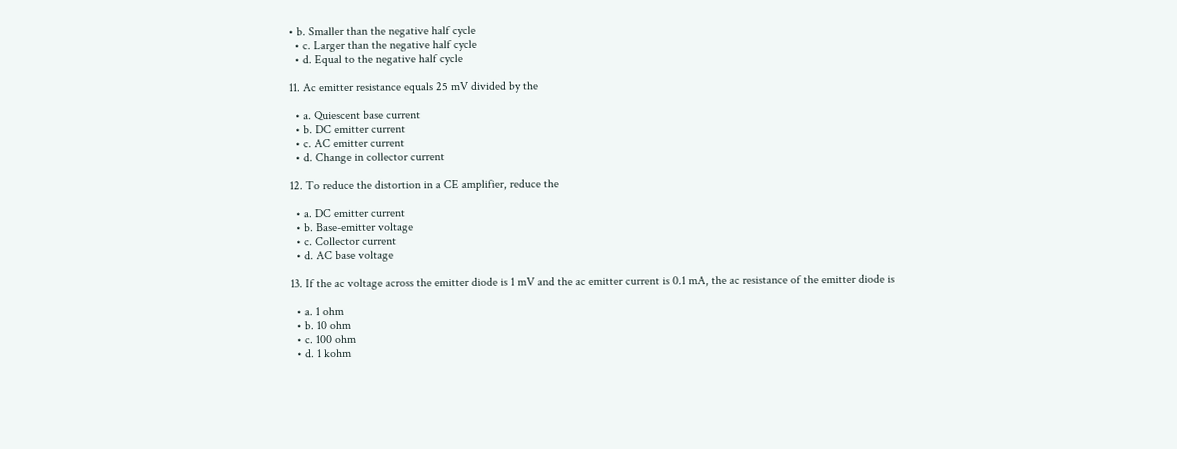• b. Smaller than the negative half cycle
  • c. Larger than the negative half cycle
  • d. Equal to the negative half cycle

11. Ac emitter resistance equals 25 mV divided by the

  • a. Quiescent base current
  • b. DC emitter current
  • c. AC emitter current
  • d. Change in collector current

12. To reduce the distortion in a CE amplifier, reduce the

  • a. DC emitter current
  • b. Base-emitter voltage
  • c. Collector current
  • d. AC base voltage

13. If the ac voltage across the emitter diode is 1 mV and the ac emitter current is 0.1 mA, the ac resistance of the emitter diode is

  • a. 1 ohm
  • b. 10 ohm
  • c. 100 ohm
  • d. 1 kohm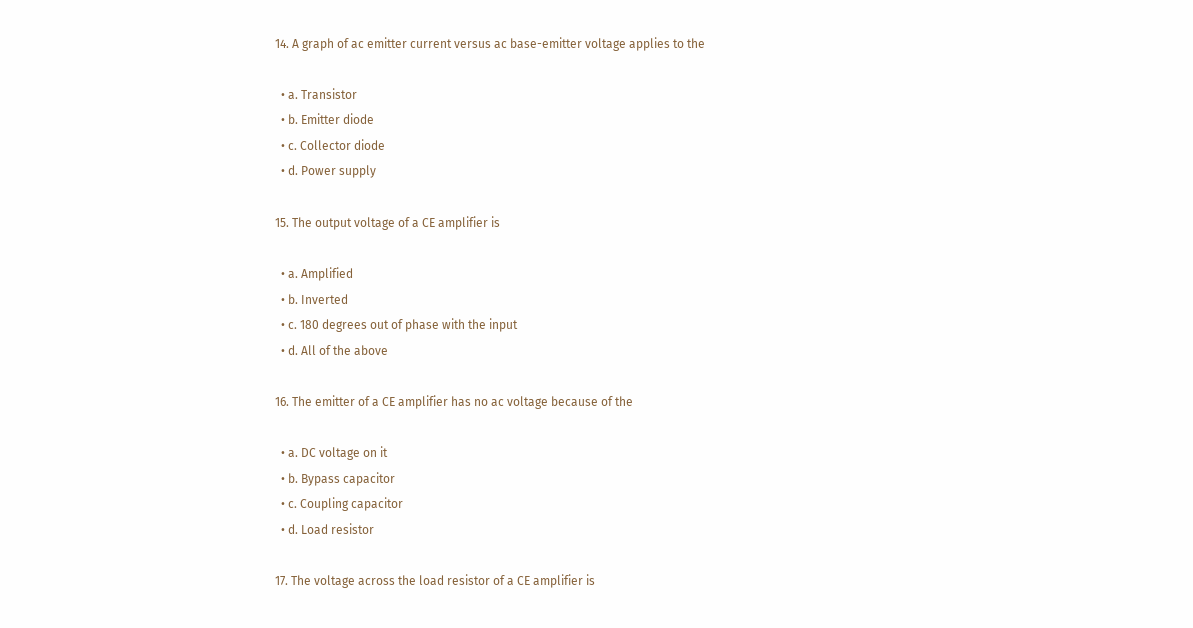14. A graph of ac emitter current versus ac base-emitter voltage applies to the

  • a. Transistor
  • b. Emitter diode
  • c. Collector diode
  • d. Power supply

15. The output voltage of a CE amplifier is

  • a. Amplified
  • b. Inverted
  • c. 180 degrees out of phase with the input
  • d. All of the above

16. The emitter of a CE amplifier has no ac voltage because of the

  • a. DC voltage on it
  • b. Bypass capacitor
  • c. Coupling capacitor
  • d. Load resistor

17. The voltage across the load resistor of a CE amplifier is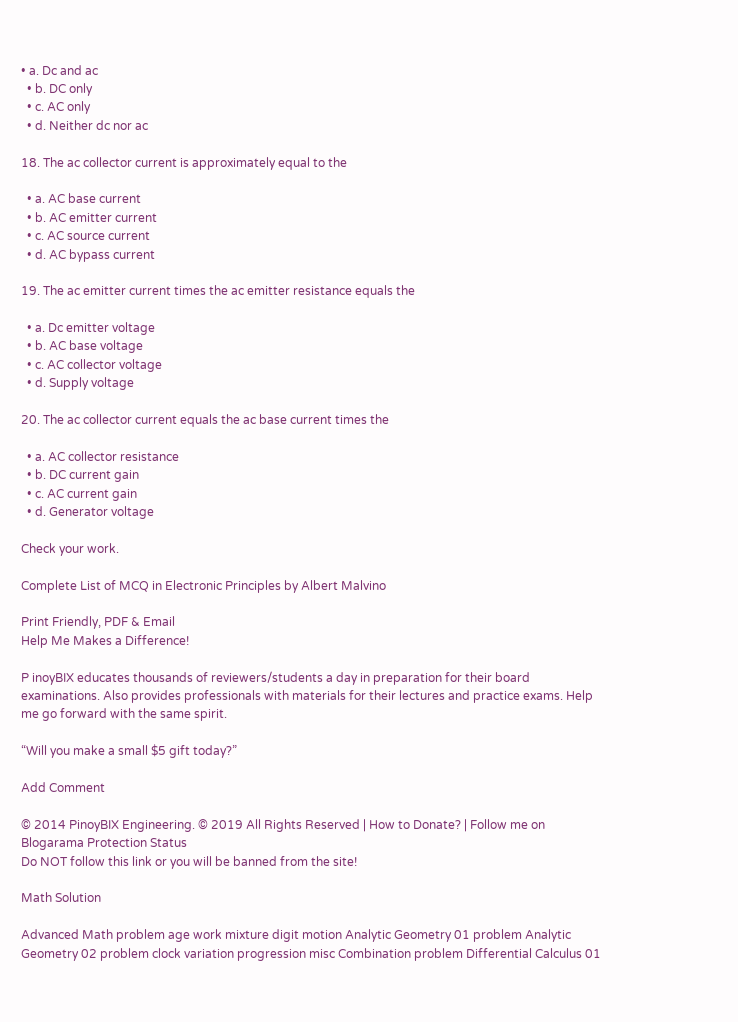• a. Dc and ac
  • b. DC only
  • c. AC only
  • d. Neither dc nor ac

18. The ac collector current is approximately equal to the

  • a. AC base current
  • b. AC emitter current
  • c. AC source current
  • d. AC bypass current

19. The ac emitter current times the ac emitter resistance equals the

  • a. Dc emitter voltage
  • b. AC base voltage
  • c. AC collector voltage
  • d. Supply voltage

20. The ac collector current equals the ac base current times the

  • a. AC collector resistance
  • b. DC current gain
  • c. AC current gain
  • d. Generator voltage

Check your work.

Complete List of MCQ in Electronic Principles by Albert Malvino

Print Friendly, PDF & Email
Help Me Makes a Difference!

P inoyBIX educates thousands of reviewers/students a day in preparation for their board examinations. Also provides professionals with materials for their lectures and practice exams. Help me go forward with the same spirit.

“Will you make a small $5 gift today?”

Add Comment

© 2014 PinoyBIX Engineering. © 2019 All Rights Reserved | How to Donate? | Follow me on Blogarama Protection Status
Do NOT follow this link or you will be banned from the site!

Math Solution

Advanced Math problem age work mixture digit motion Analytic Geometry 01 problem Analytic Geometry 02 problem clock variation progression misc Combination problem Differential Calculus 01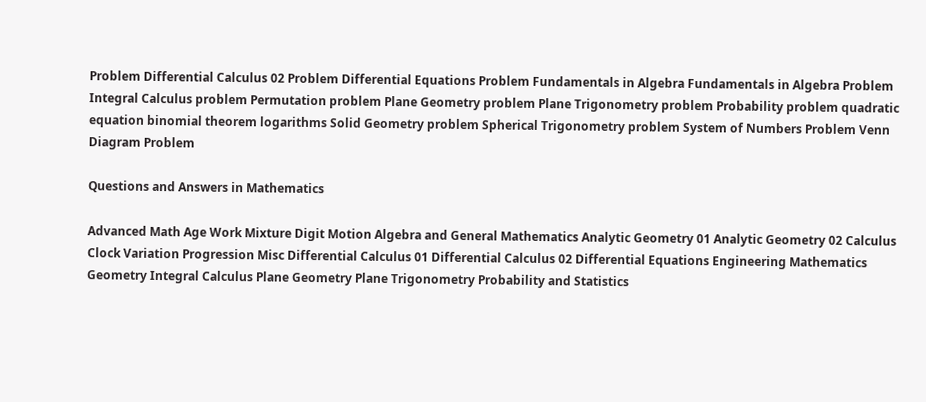Problem Differential Calculus 02 Problem Differential Equations Problem Fundamentals in Algebra Fundamentals in Algebra Problem Integral Calculus problem Permutation problem Plane Geometry problem Plane Trigonometry problem Probability problem quadratic equation binomial theorem logarithms Solid Geometry problem Spherical Trigonometry problem System of Numbers Problem Venn Diagram Problem

Questions and Answers in Mathematics

Advanced Math Age Work Mixture Digit Motion Algebra and General Mathematics Analytic Geometry 01 Analytic Geometry 02 Calculus Clock Variation Progression Misc Differential Calculus 01 Differential Calculus 02 Differential Equations Engineering Mathematics Geometry Integral Calculus Plane Geometry Plane Trigonometry Probability and Statistics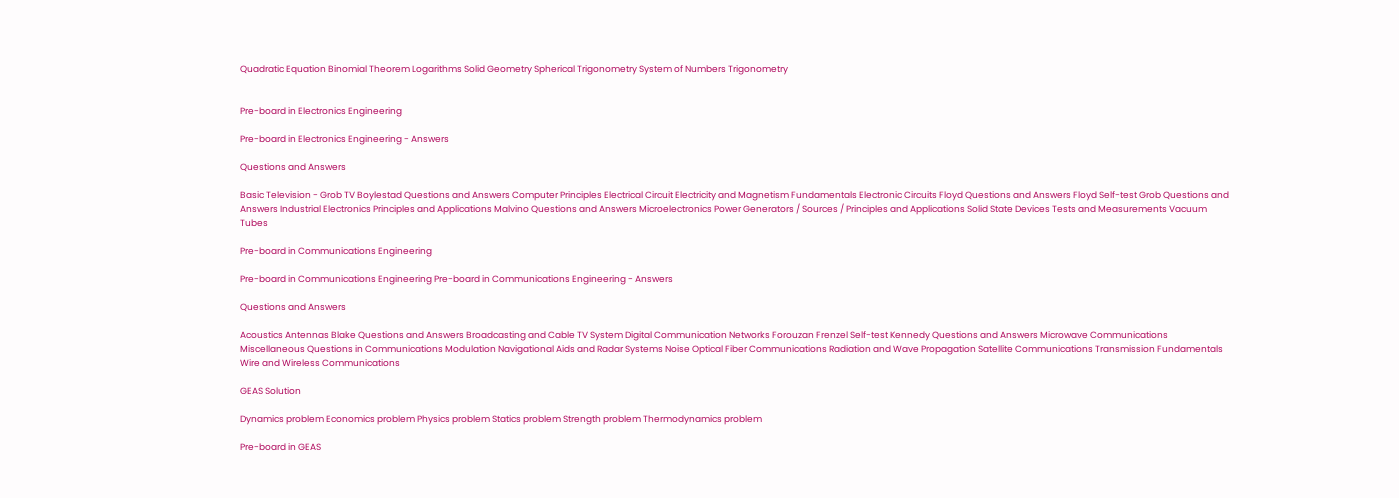Quadratic Equation Binomial Theorem Logarithms Solid Geometry Spherical Trigonometry System of Numbers Trigonometry


Pre-board in Electronics Engineering

Pre-board in Electronics Engineering - Answers

Questions and Answers

Basic Television - Grob TV Boylestad Questions and Answers Computer Principles Electrical Circuit Electricity and Magnetism Fundamentals Electronic Circuits Floyd Questions and Answers Floyd Self-test Grob Questions and Answers Industrial Electronics Principles and Applications Malvino Questions and Answers Microelectronics Power Generators / Sources / Principles and Applications Solid State Devices Tests and Measurements Vacuum Tubes

Pre-board in Communications Engineering

Pre-board in Communications Engineering Pre-board in Communications Engineering - Answers

Questions and Answers

Acoustics Antennas Blake Questions and Answers Broadcasting and Cable TV System Digital Communication Networks Forouzan Frenzel Self-test Kennedy Questions and Answers Microwave Communications Miscellaneous Questions in Communications Modulation Navigational Aids and Radar Systems Noise Optical Fiber Communications Radiation and Wave Propagation Satellite Communications Transmission Fundamentals Wire and Wireless Communications

GEAS Solution

Dynamics problem Economics problem Physics problem Statics problem Strength problem Thermodynamics problem

Pre-board in GEAS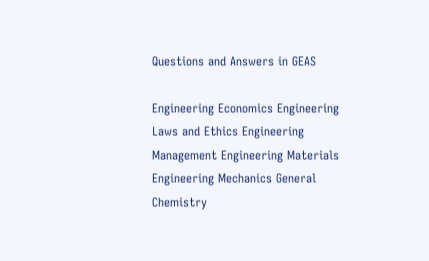Questions and Answers in GEAS

Engineering Economics Engineering Laws and Ethics Engineering Management Engineering Materials Engineering Mechanics General Chemistry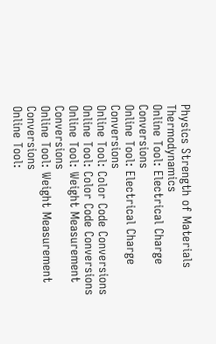Physics Strength of Materials Thermodynamics
Online Tool: Electrical Charge Conversions
Online Tool: Electrical Charge Conversions
Online Tool: Color Code Conversions
Online Tool: Color Code Conversions
Online Tool: Weight Measurement Conversions
Online Tool: Weight Measurement Conversions
Online Tool: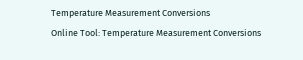Temperature Measurement Conversions
Online Tool: Temperature Measurement Conversions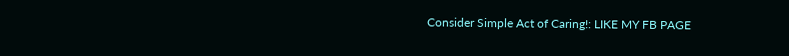Consider Simple Act of Caring!: LIKE MY FB PAGE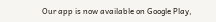Our app is now available on Google Play,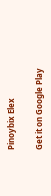Pinoybix Elex

Get it on Google Play